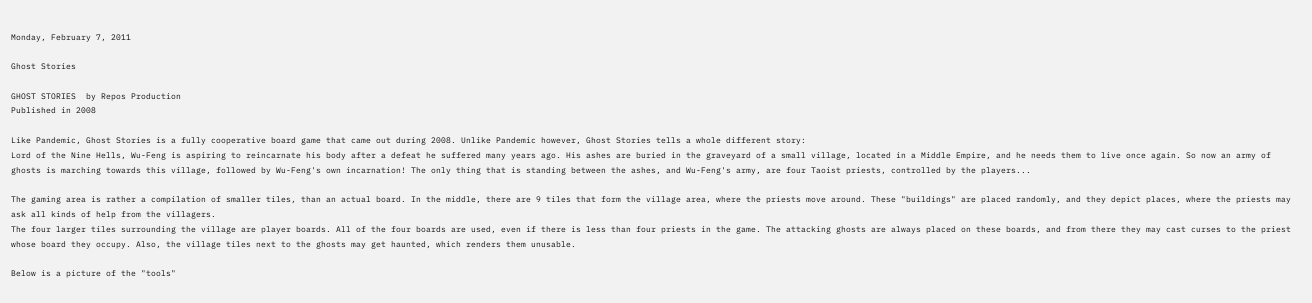Monday, February 7, 2011

Ghost Stories

GHOST STORIES  by Repos Production
Published in 2008

Like Pandemic, Ghost Stories is a fully cooperative board game that came out during 2008. Unlike Pandemic however, Ghost Stories tells a whole different story:
Lord of the Nine Hells, Wu-Feng is aspiring to reincarnate his body after a defeat he suffered many years ago. His ashes are buried in the graveyard of a small village, located in a Middle Empire, and he needs them to live once again. So now an army of ghosts is marching towards this village, followed by Wu-Feng's own incarnation! The only thing that is standing between the ashes, and Wu-Feng's army, are four Taoist priests, controlled by the players...

The gaming area is rather a compilation of smaller tiles, than an actual board. In the middle, there are 9 tiles that form the village area, where the priests move around. These "buildings" are placed randomly, and they depict places, where the priests may ask all kinds of help from the villagers.
The four larger tiles surrounding the village are player boards. All of the four boards are used, even if there is less than four priests in the game. The attacking ghosts are always placed on these boards, and from there they may cast curses to the priest whose board they occupy. Also, the village tiles next to the ghosts may get haunted, which renders them unusable.

Below is a picture of the "tools"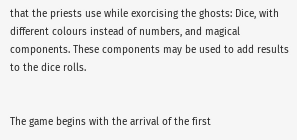that the priests use while exorcising the ghosts: Dice, with different colours instead of numbers, and magical components. These components may be used to add results to the dice rolls.


The game begins with the arrival of the first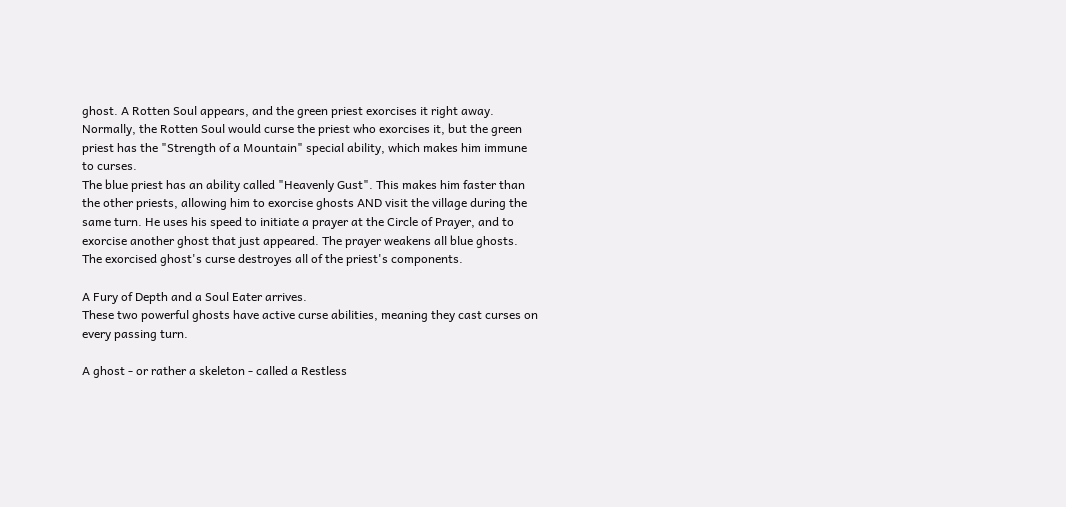ghost. A Rotten Soul appears, and the green priest exorcises it right away. Normally, the Rotten Soul would curse the priest who exorcises it, but the green priest has the "Strength of a Mountain" special ability, which makes him immune to curses.
The blue priest has an ability called "Heavenly Gust". This makes him faster than the other priests, allowing him to exorcise ghosts AND visit the village during the same turn. He uses his speed to initiate a prayer at the Circle of Prayer, and to exorcise another ghost that just appeared. The prayer weakens all blue ghosts. The exorcised ghost's curse destroyes all of the priest's components.

A Fury of Depth and a Soul Eater arrives.
These two powerful ghosts have active curse abilities, meaning they cast curses on every passing turn.

A ghost - or rather a skeleton - called a Restless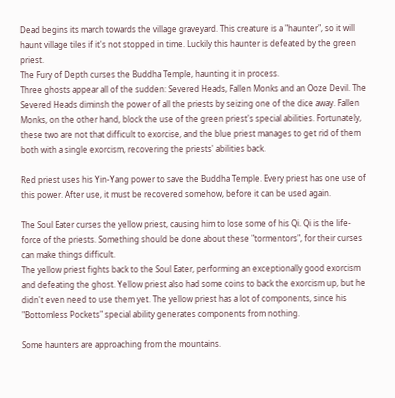Dead begins its march towards the village graveyard. This creature is a "haunter", so it will haunt village tiles if it's not stopped in time. Luckily this haunter is defeated by the green priest.
The Fury of Depth curses the Buddha Temple, haunting it in process.
Three ghosts appear all of the sudden: Severed Heads, Fallen Monks and an Ooze Devil. The Severed Heads diminsh the power of all the priests by seizing one of the dice away. Fallen Monks, on the other hand, block the use of the green priest's special abilities. Fortunately, these two are not that difficult to exorcise, and the blue priest manages to get rid of them both with a single exorcism, recovering the priests' abilities back.

Red priest uses his Yin-Yang power to save the Buddha Temple. Every priest has one use of this power. After use, it must be recovered somehow, before it can be used again.

The Soul Eater curses the yellow priest, causing him to lose some of his Qi. Qi is the life-force of the priests. Something should be done about these "tormentors", for their curses can make things difficult.
The yellow priest fights back to the Soul Eater, performing an exceptionally good exorcism and defeating the ghost. Yellow priest also had some coins to back the exorcism up, but he didn't even need to use them yet. The yellow priest has a lot of components, since his "Bottomless Pockets" special ability generates components from nothing.

Some haunters are approaching from the mountains.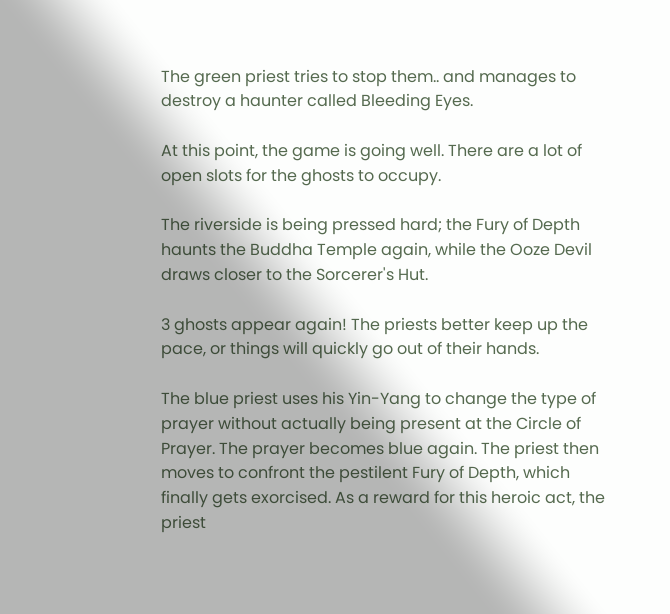The green priest tries to stop them.. and manages to destroy a haunter called Bleeding Eyes.

At this point, the game is going well. There are a lot of open slots for the ghosts to occupy.

The riverside is being pressed hard; the Fury of Depth haunts the Buddha Temple again, while the Ooze Devil draws closer to the Sorcerer's Hut.

3 ghosts appear again! The priests better keep up the pace, or things will quickly go out of their hands.

The blue priest uses his Yin-Yang to change the type of prayer without actually being present at the Circle of Prayer. The prayer becomes blue again. The priest then moves to confront the pestilent Fury of Depth, which finally gets exorcised. As a reward for this heroic act, the priest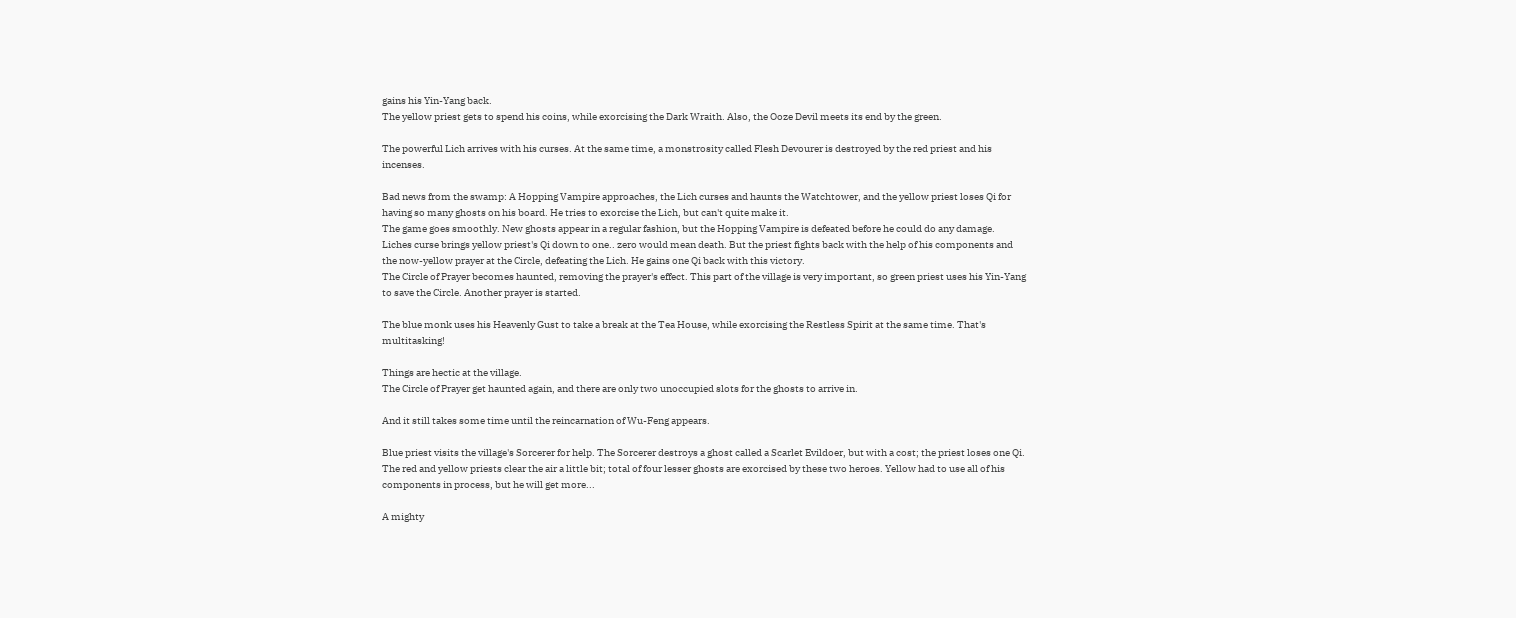gains his Yin-Yang back.
The yellow priest gets to spend his coins, while exorcising the Dark Wraith. Also, the Ooze Devil meets its end by the green.

The powerful Lich arrives with his curses. At the same time, a monstrosity called Flesh Devourer is destroyed by the red priest and his incenses.

Bad news from the swamp: A Hopping Vampire approaches, the Lich curses and haunts the Watchtower, and the yellow priest loses Qi for having so many ghosts on his board. He tries to exorcise the Lich, but can't quite make it.
The game goes smoothly. New ghosts appear in a regular fashion, but the Hopping Vampire is defeated before he could do any damage.
Liches curse brings yellow priest's Qi down to one.. zero would mean death. But the priest fights back with the help of his components and the now-yellow prayer at the Circle, defeating the Lich. He gains one Qi back with this victory.
The Circle of Prayer becomes haunted, removing the prayer's effect. This part of the village is very important, so green priest uses his Yin-Yang to save the Circle. Another prayer is started.

The blue monk uses his Heavenly Gust to take a break at the Tea House, while exorcising the Restless Spirit at the same time. That's multitasking!

Things are hectic at the village.
The Circle of Prayer get haunted again, and there are only two unoccupied slots for the ghosts to arrive in.

And it still takes some time until the reincarnation of Wu-Feng appears.

Blue priest visits the village's Sorcerer for help. The Sorcerer destroys a ghost called a Scarlet Evildoer, but with a cost; the priest loses one Qi.
The red and yellow priests clear the air a little bit; total of four lesser ghosts are exorcised by these two heroes. Yellow had to use all of his components in process, but he will get more...

A mighty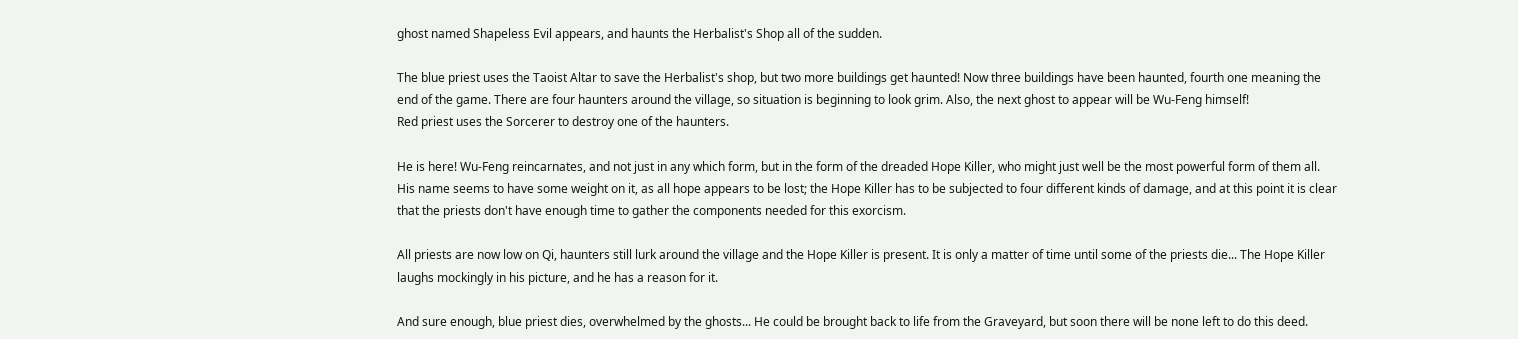ghost named Shapeless Evil appears, and haunts the Herbalist's Shop all of the sudden.

The blue priest uses the Taoist Altar to save the Herbalist's shop, but two more buildings get haunted! Now three buildings have been haunted, fourth one meaning the end of the game. There are four haunters around the village, so situation is beginning to look grim. Also, the next ghost to appear will be Wu-Feng himself!
Red priest uses the Sorcerer to destroy one of the haunters.

He is here! Wu-Feng reincarnates, and not just in any which form, but in the form of the dreaded Hope Killer, who might just well be the most powerful form of them all.
His name seems to have some weight on it, as all hope appears to be lost; the Hope Killer has to be subjected to four different kinds of damage, and at this point it is clear that the priests don't have enough time to gather the components needed for this exorcism.

All priests are now low on Qi, haunters still lurk around the village and the Hope Killer is present. It is only a matter of time until some of the priests die... The Hope Killer laughs mockingly in his picture, and he has a reason for it.

And sure enough, blue priest dies, overwhelmed by the ghosts... He could be brought back to life from the Graveyard, but soon there will be none left to do this deed.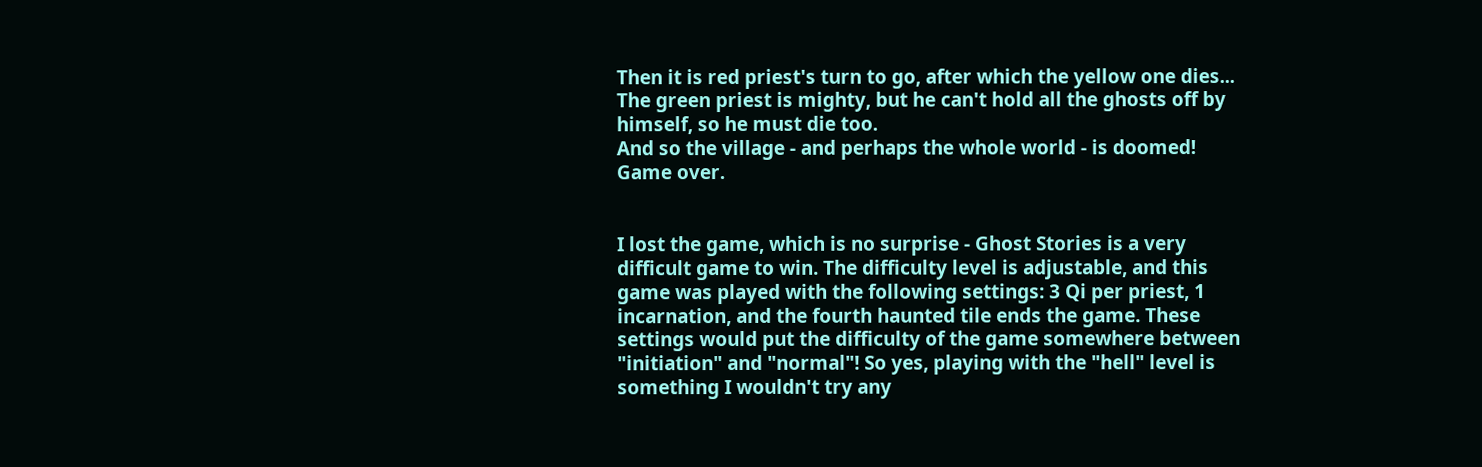Then it is red priest's turn to go, after which the yellow one dies... The green priest is mighty, but he can't hold all the ghosts off by himself, so he must die too.
And so the village - and perhaps the whole world - is doomed! Game over.


I lost the game, which is no surprise - Ghost Stories is a very difficult game to win. The difficulty level is adjustable, and this game was played with the following settings: 3 Qi per priest, 1 incarnation, and the fourth haunted tile ends the game. These settings would put the difficulty of the game somewhere between "initiation" and "normal"! So yes, playing with the "hell" level is something I wouldn't try any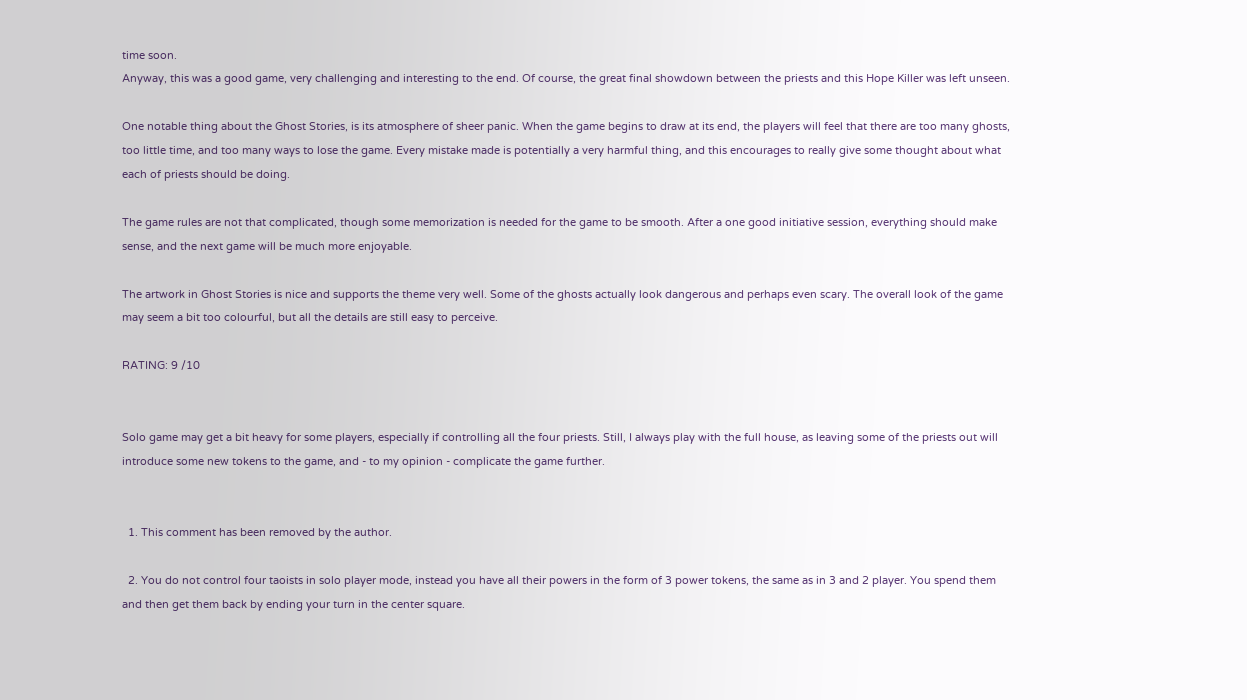time soon.
Anyway, this was a good game, very challenging and interesting to the end. Of course, the great final showdown between the priests and this Hope Killer was left unseen.

One notable thing about the Ghost Stories, is its atmosphere of sheer panic. When the game begins to draw at its end, the players will feel that there are too many ghosts, too little time, and too many ways to lose the game. Every mistake made is potentially a very harmful thing, and this encourages to really give some thought about what each of priests should be doing.

The game rules are not that complicated, though some memorization is needed for the game to be smooth. After a one good initiative session, everything should make sense, and the next game will be much more enjoyable.

The artwork in Ghost Stories is nice and supports the theme very well. Some of the ghosts actually look dangerous and perhaps even scary. The overall look of the game may seem a bit too colourful, but all the details are still easy to perceive.

RATING: 9 /10


Solo game may get a bit heavy for some players, especially if controlling all the four priests. Still, I always play with the full house, as leaving some of the priests out will introduce some new tokens to the game, and - to my opinion - complicate the game further.


  1. This comment has been removed by the author.

  2. You do not control four taoists in solo player mode, instead you have all their powers in the form of 3 power tokens, the same as in 3 and 2 player. You spend them and then get them back by ending your turn in the center square.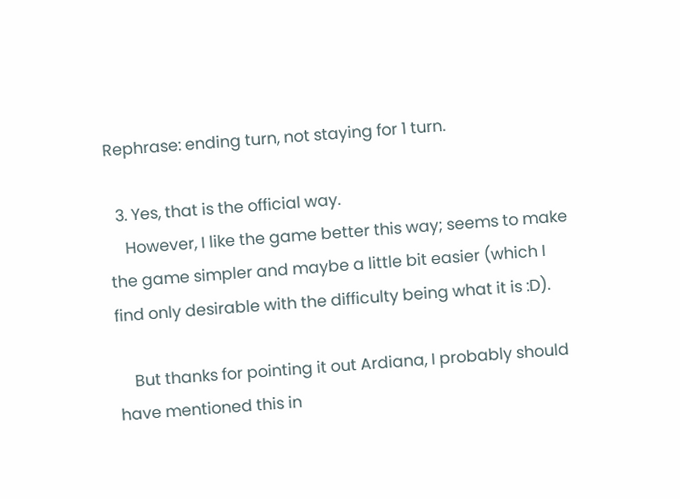Rephrase: ending turn, not staying for 1 turn.

  3. Yes, that is the official way.
    However, I like the game better this way; seems to make the game simpler and maybe a little bit easier (which I find only desirable with the difficulty being what it is :D).

    But thanks for pointing it out Ardiana, I probably should have mentioned this in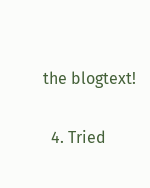the blogtext!

  4. Tried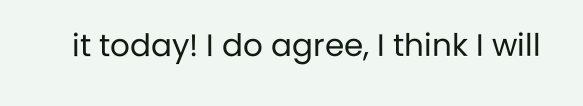it today! I do agree, I think I will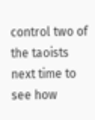control two of the taoists next time to see how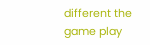different the game play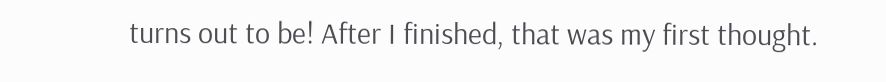turns out to be! After I finished, that was my first thought.